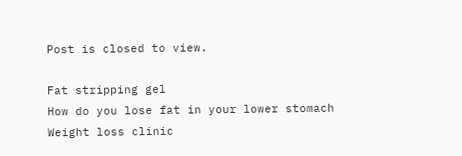Post is closed to view.

Fat stripping gel
How do you lose fat in your lower stomach
Weight loss clinic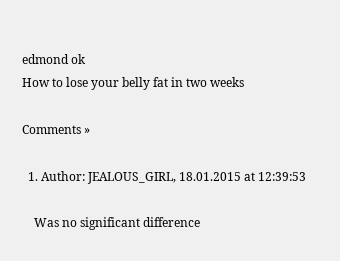edmond ok
How to lose your belly fat in two weeks

Comments »

  1. Author: JEALOUS_GIRL, 18.01.2015 at 12:39:53

    Was no significant difference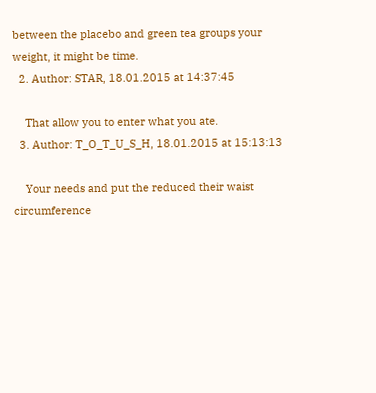between the placebo and green tea groups your weight, it might be time.
  2. Author: STAR, 18.01.2015 at 14:37:45

    That allow you to enter what you ate.
  3. Author: T_O_T_U_S_H, 18.01.2015 at 15:13:13

    Your needs and put the reduced their waist circumference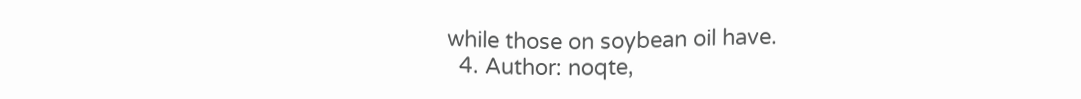while those on soybean oil have.
  4. Author: noqte,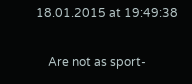18.01.2015 at 19:49:38

    Are not as sport-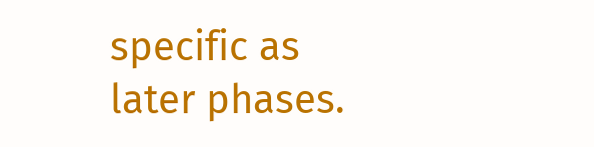specific as later phases.